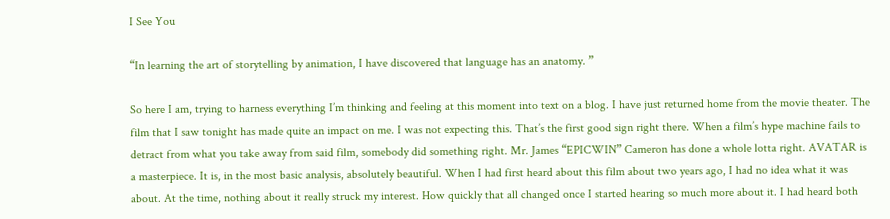I See You

“In learning the art of storytelling by animation, I have discovered that language has an anatomy. ”

So here I am, trying to harness everything I’m thinking and feeling at this moment into text on a blog. I have just returned home from the movie theater. The film that I saw tonight has made quite an impact on me. I was not expecting this. That’s the first good sign right there. When a film’s hype machine fails to detract from what you take away from said film, somebody did something right. Mr. James “EPICWIN” Cameron has done a whole lotta right. AVATAR is a masterpiece. It is, in the most basic analysis, absolutely beautiful. When I had first heard about this film about two years ago, I had no idea what it was about. At the time, nothing about it really struck my interest. How quickly that all changed once I started hearing so much more about it. I had heard both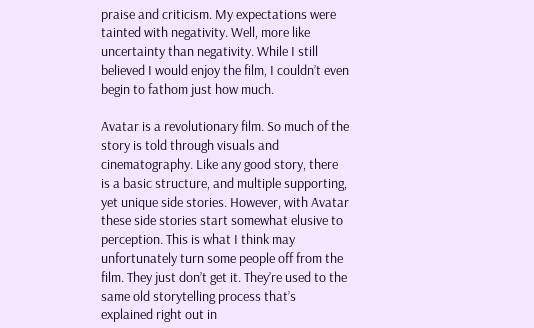praise and criticism. My expectations were tainted with negativity. Well, more like uncertainty than negativity. While I still believed I would enjoy the film, I couldn’t even begin to fathom just how much.

Avatar is a revolutionary film. So much of the story is told through visuals and cinematography. Like any good story, there is a basic structure, and multiple supporting, yet unique side stories. However, with Avatar these side stories start somewhat elusive to perception. This is what I think may unfortunately turn some people off from the film. They just don’t get it. They’re used to the same old storytelling process that’s explained right out in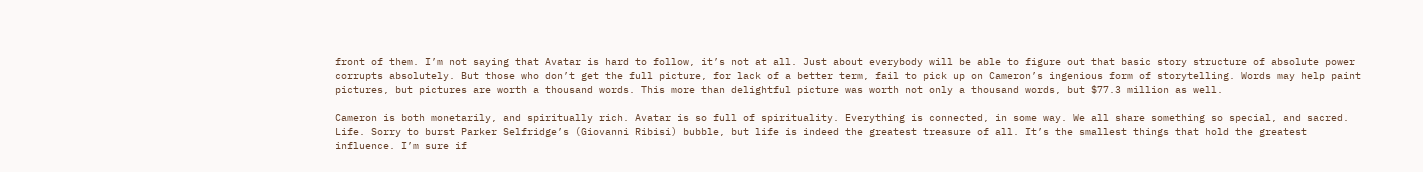front of them. I’m not saying that Avatar is hard to follow, it’s not at all. Just about everybody will be able to figure out that basic story structure of absolute power corrupts absolutely. But those who don’t get the full picture, for lack of a better term, fail to pick up on Cameron’s ingenious form of storytelling. Words may help paint pictures, but pictures are worth a thousand words. This more than delightful picture was worth not only a thousand words, but $77.3 million as well.

Cameron is both monetarily, and spiritually rich. Avatar is so full of spirituality. Everything is connected, in some way. We all share something so special, and sacred. Life. Sorry to burst Parker Selfridge’s (Giovanni Ribisi) bubble, but life is indeed the greatest treasure of all. It’s the smallest things that hold the greatest influence. I’m sure if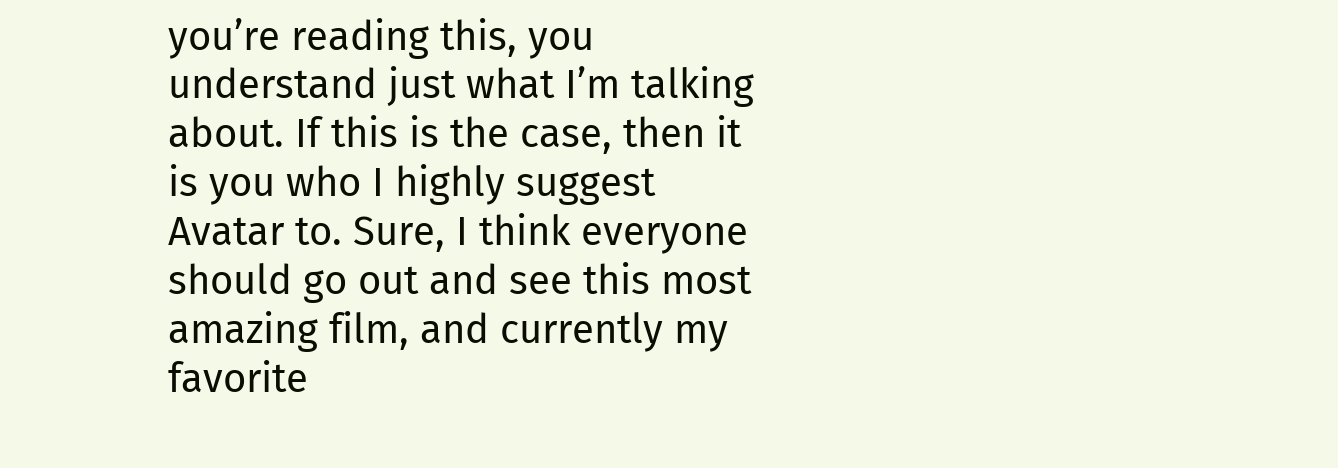you’re reading this, you understand just what I’m talking about. If this is the case, then it is you who I highly suggest Avatar to. Sure, I think everyone should go out and see this most amazing film, and currently my favorite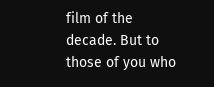film of the decade. But to those of you who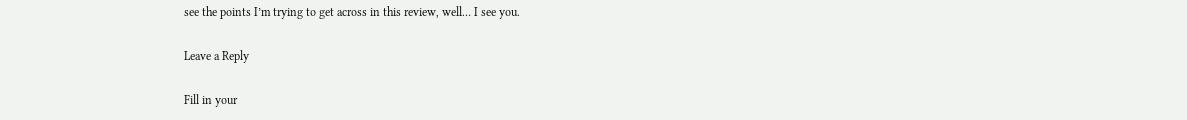see the points I’m trying to get across in this review, well… I see you.

Leave a Reply

Fill in your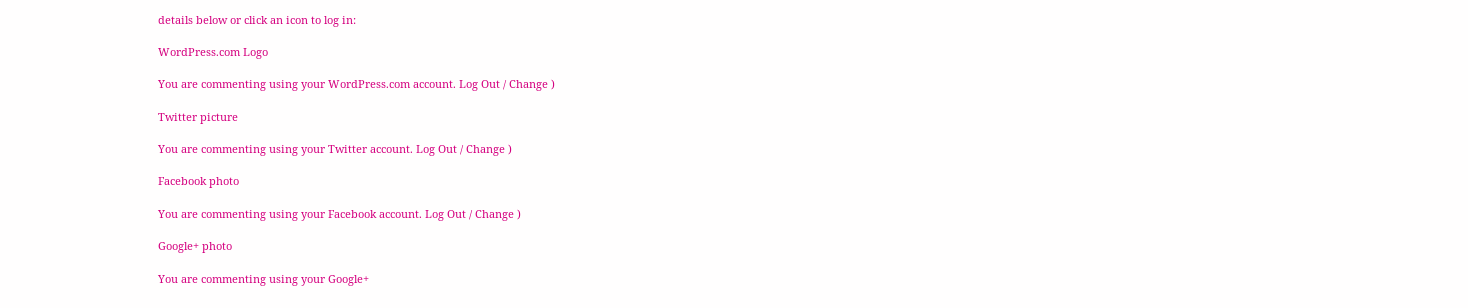details below or click an icon to log in:

WordPress.com Logo

You are commenting using your WordPress.com account. Log Out / Change )

Twitter picture

You are commenting using your Twitter account. Log Out / Change )

Facebook photo

You are commenting using your Facebook account. Log Out / Change )

Google+ photo

You are commenting using your Google+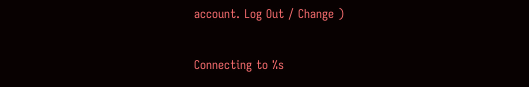account. Log Out / Change )

Connecting to %s